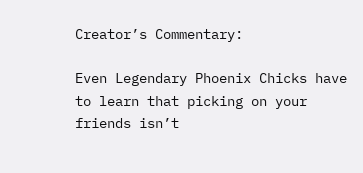Creator’s Commentary:

Even Legendary Phoenix Chicks have to learn that picking on your friends isn’t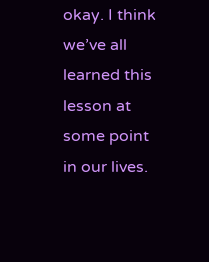okay. I think we’ve all learned this lesson at some point in our lives.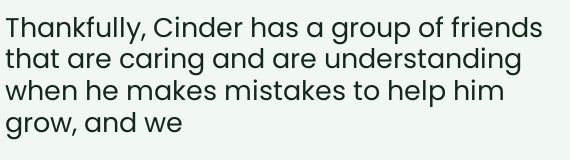Thankfully, Cinder has a group of friends that are caring and are understanding when he makes mistakes to help him grow, and we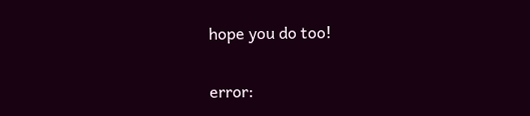hope you do too!

error: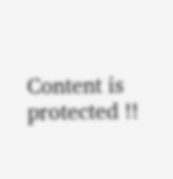Content is protected !!